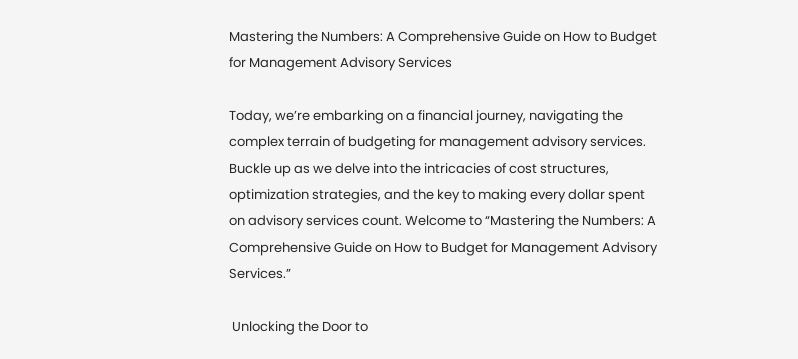Mastering the Numbers: A Comprehensive Guide on How to Budget for Management Advisory Services

Today, we’re embarking on a financial journey, navigating the complex terrain of budgeting for management advisory services. Buckle up as we delve into the intricacies of cost structures, optimization strategies, and the key to making every dollar spent on advisory services count. Welcome to “Mastering the Numbers: A Comprehensive Guide on How to Budget for Management Advisory Services.”

 Unlocking the Door to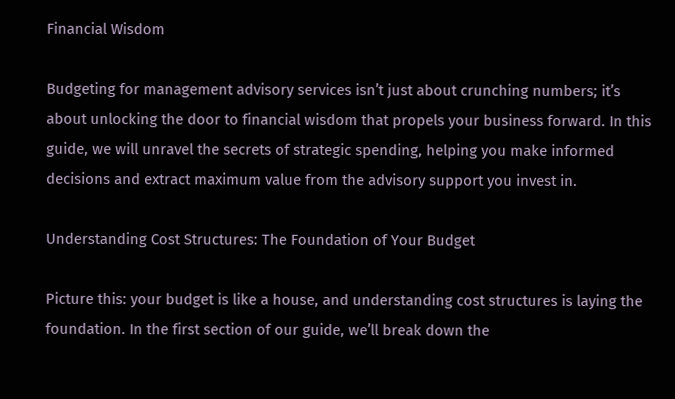Financial Wisdom

Budgeting for management advisory services isn’t just about crunching numbers; it’s about unlocking the door to financial wisdom that propels your business forward. In this guide, we will unravel the secrets of strategic spending, helping you make informed decisions and extract maximum value from the advisory support you invest in.

Understanding Cost Structures: The Foundation of Your Budget

Picture this: your budget is like a house, and understanding cost structures is laying the foundation. In the first section of our guide, we’ll break down the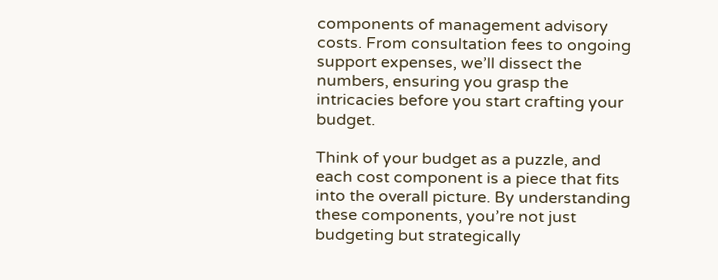components of management advisory costs. From consultation fees to ongoing support expenses, we’ll dissect the numbers, ensuring you grasp the intricacies before you start crafting your budget.

Think of your budget as a puzzle, and each cost component is a piece that fits into the overall picture. By understanding these components, you’re not just budgeting but strategically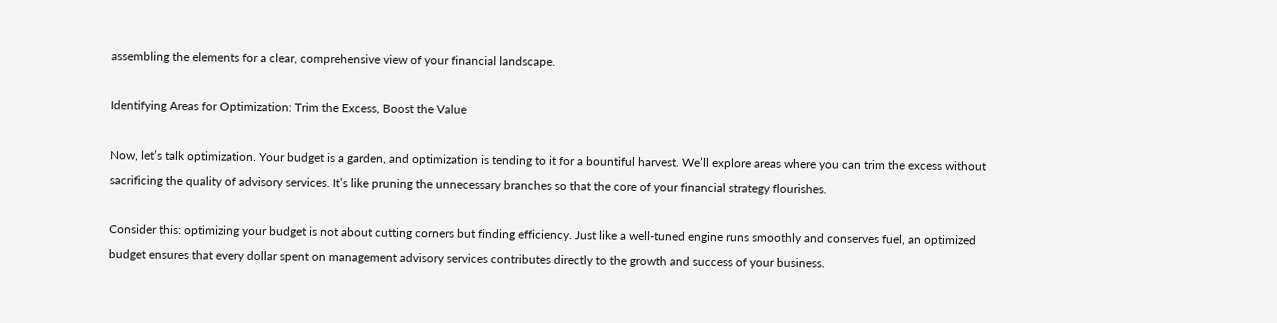assembling the elements for a clear, comprehensive view of your financial landscape.

Identifying Areas for Optimization: Trim the Excess, Boost the Value

Now, let’s talk optimization. Your budget is a garden, and optimization is tending to it for a bountiful harvest. We’ll explore areas where you can trim the excess without sacrificing the quality of advisory services. It’s like pruning the unnecessary branches so that the core of your financial strategy flourishes.

Consider this: optimizing your budget is not about cutting corners but finding efficiency. Just like a well-tuned engine runs smoothly and conserves fuel, an optimized budget ensures that every dollar spent on management advisory services contributes directly to the growth and success of your business.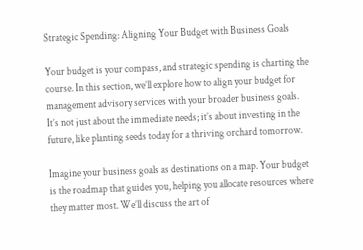Strategic Spending: Aligning Your Budget with Business Goals

Your budget is your compass, and strategic spending is charting the course. In this section, we’ll explore how to align your budget for management advisory services with your broader business goals. It’s not just about the immediate needs; it’s about investing in the future, like planting seeds today for a thriving orchard tomorrow.

Imagine your business goals as destinations on a map. Your budget is the roadmap that guides you, helping you allocate resources where they matter most. We’ll discuss the art of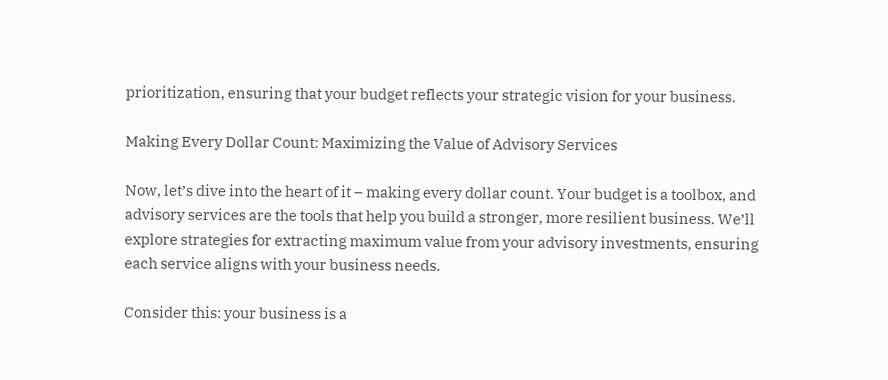prioritization, ensuring that your budget reflects your strategic vision for your business.

Making Every Dollar Count: Maximizing the Value of Advisory Services

Now, let’s dive into the heart of it – making every dollar count. Your budget is a toolbox, and advisory services are the tools that help you build a stronger, more resilient business. We’ll explore strategies for extracting maximum value from your advisory investments, ensuring each service aligns with your business needs.

Consider this: your business is a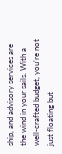ship, and advisory services are the wind in your sails. With a well-crafted budget, you’re not just floating but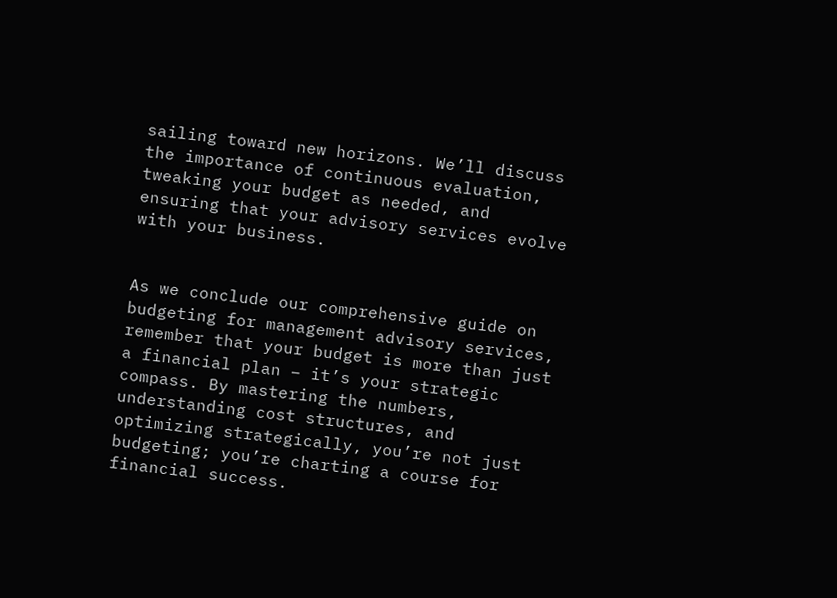sailing toward new horizons. We’ll discuss the importance of continuous evaluation, tweaking your budget as needed, and ensuring that your advisory services evolve with your business.


As we conclude our comprehensive guide on budgeting for management advisory services, remember that your budget is more than just a financial plan – it’s your strategic compass. By mastering the numbers, understanding cost structures, and optimizing strategically, you’re not just budgeting; you’re charting a course for financial success.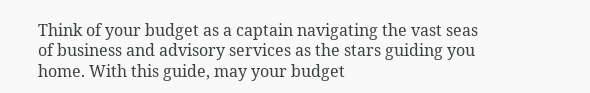Think of your budget as a captain navigating the vast seas of business and advisory services as the stars guiding you home. With this guide, may your budget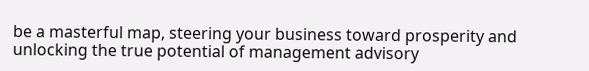be a masterful map, steering your business toward prosperity and unlocking the true potential of management advisory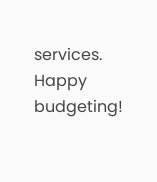services. Happy budgeting!